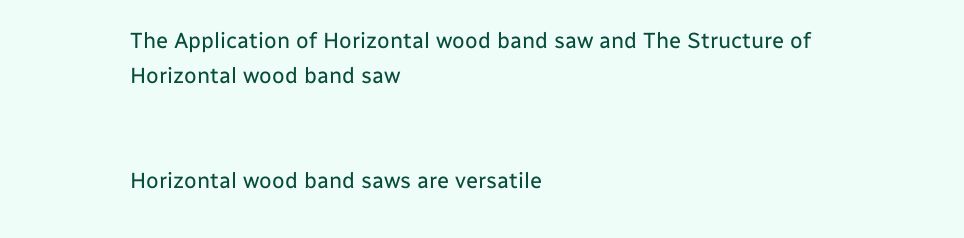The Application of Horizontal wood band saw and The Structure of Horizontal wood band saw


Horizontal wood band saws are versatile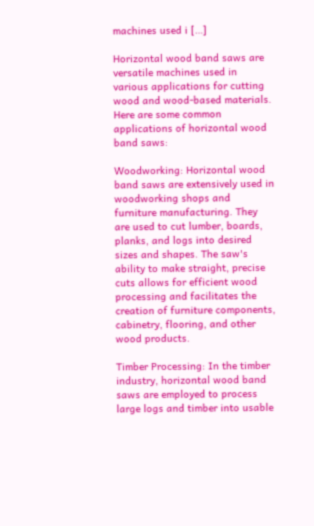machines used i […]

Horizontal wood band saws are versatile machines used in various applications for cutting wood and wood-based materials. Here are some common applications of horizontal wood band saws:

Woodworking: Horizontal wood band saws are extensively used in woodworking shops and furniture manufacturing. They are used to cut lumber, boards, planks, and logs into desired sizes and shapes. The saw's ability to make straight, precise cuts allows for efficient wood processing and facilitates the creation of furniture components, cabinetry, flooring, and other wood products.

Timber Processing: In the timber industry, horizontal wood band saws are employed to process large logs and timber into usable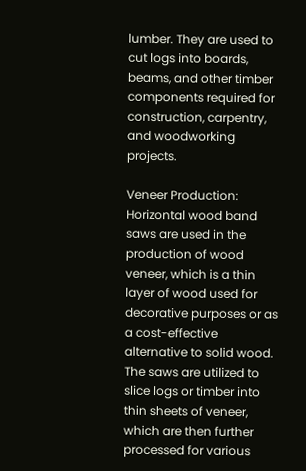lumber. They are used to cut logs into boards, beams, and other timber components required for construction, carpentry, and woodworking projects.

Veneer Production: Horizontal wood band saws are used in the production of wood veneer, which is a thin layer of wood used for decorative purposes or as a cost-effective alternative to solid wood. The saws are utilized to slice logs or timber into thin sheets of veneer, which are then further processed for various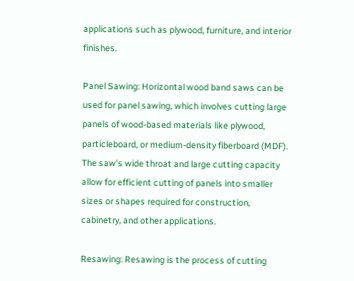applications such as plywood, furniture, and interior finishes.

Panel Sawing: Horizontal wood band saws can be used for panel sawing, which involves cutting large panels of wood-based materials like plywood, particleboard, or medium-density fiberboard (MDF). The saw's wide throat and large cutting capacity allow for efficient cutting of panels into smaller sizes or shapes required for construction, cabinetry, and other applications.

Resawing: Resawing is the process of cutting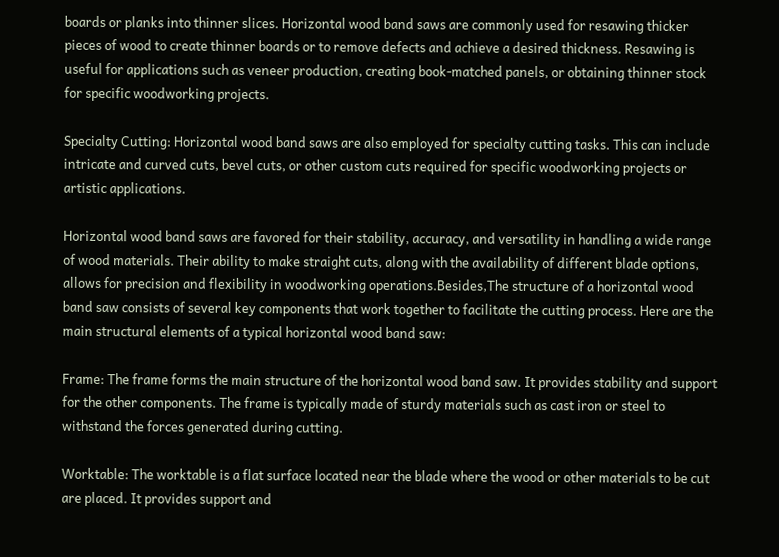boards or planks into thinner slices. Horizontal wood band saws are commonly used for resawing thicker pieces of wood to create thinner boards or to remove defects and achieve a desired thickness. Resawing is useful for applications such as veneer production, creating book-matched panels, or obtaining thinner stock for specific woodworking projects.

Specialty Cutting: Horizontal wood band saws are also employed for specialty cutting tasks. This can include intricate and curved cuts, bevel cuts, or other custom cuts required for specific woodworking projects or artistic applications.

Horizontal wood band saws are favored for their stability, accuracy, and versatility in handling a wide range of wood materials. Their ability to make straight cuts, along with the availability of different blade options, allows for precision and flexibility in woodworking operations.Besides,The structure of a horizontal wood band saw consists of several key components that work together to facilitate the cutting process. Here are the main structural elements of a typical horizontal wood band saw:

Frame: The frame forms the main structure of the horizontal wood band saw. It provides stability and support for the other components. The frame is typically made of sturdy materials such as cast iron or steel to withstand the forces generated during cutting.

Worktable: The worktable is a flat surface located near the blade where the wood or other materials to be cut are placed. It provides support and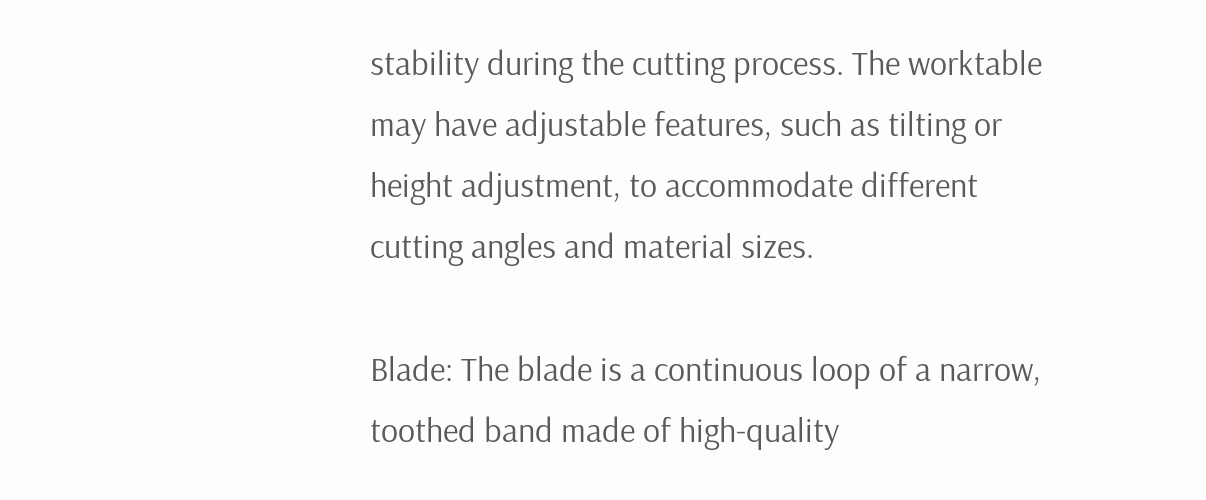stability during the cutting process. The worktable may have adjustable features, such as tilting or height adjustment, to accommodate different cutting angles and material sizes.

Blade: The blade is a continuous loop of a narrow, toothed band made of high-quality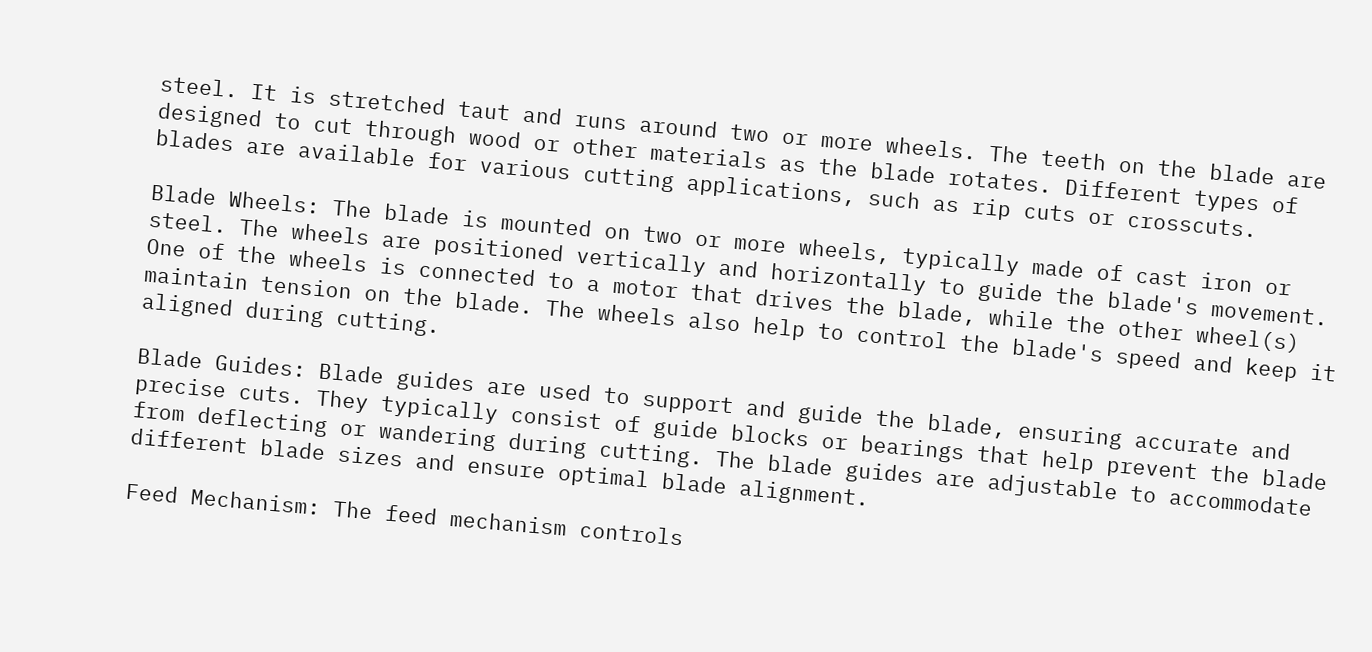steel. It is stretched taut and runs around two or more wheels. The teeth on the blade are designed to cut through wood or other materials as the blade rotates. Different types of blades are available for various cutting applications, such as rip cuts or crosscuts.

Blade Wheels: The blade is mounted on two or more wheels, typically made of cast iron or steel. The wheels are positioned vertically and horizontally to guide the blade's movement. One of the wheels is connected to a motor that drives the blade, while the other wheel(s) maintain tension on the blade. The wheels also help to control the blade's speed and keep it aligned during cutting.

Blade Guides: Blade guides are used to support and guide the blade, ensuring accurate and precise cuts. They typically consist of guide blocks or bearings that help prevent the blade from deflecting or wandering during cutting. The blade guides are adjustable to accommodate different blade sizes and ensure optimal blade alignment.

Feed Mechanism: The feed mechanism controls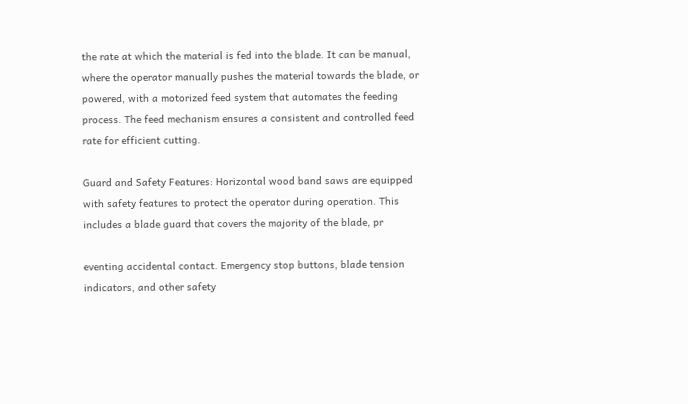the rate at which the material is fed into the blade. It can be manual, where the operator manually pushes the material towards the blade, or powered, with a motorized feed system that automates the feeding process. The feed mechanism ensures a consistent and controlled feed rate for efficient cutting.

Guard and Safety Features: Horizontal wood band saws are equipped with safety features to protect the operator during operation. This includes a blade guard that covers the majority of the blade, pr

eventing accidental contact. Emergency stop buttons, blade tension indicators, and other safety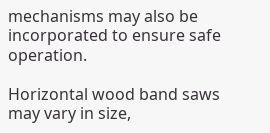mechanisms may also be incorporated to ensure safe operation.

Horizontal wood band saws may vary in size,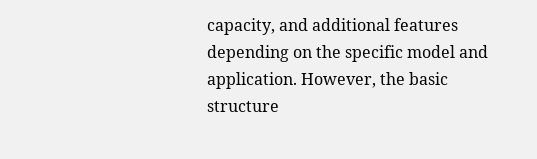capacity, and additional features depending on the specific model and application. However, the basic structure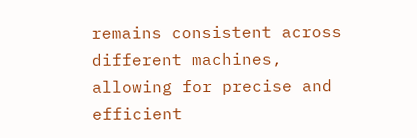remains consistent across different machines, allowing for precise and efficient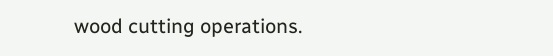wood cutting operations.